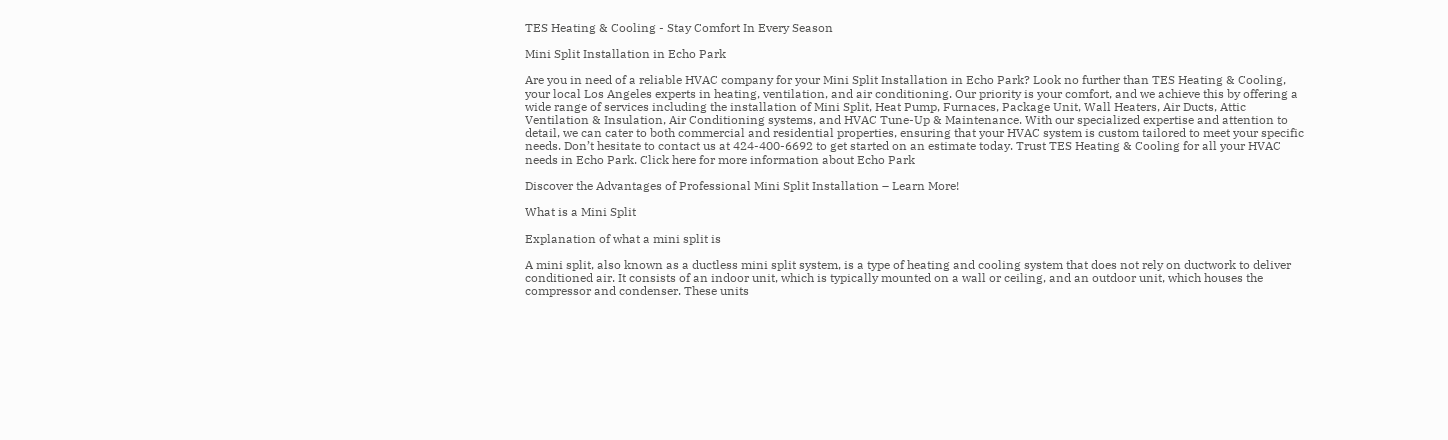TES Heating & Cooling - Stay Comfort In Every Season

Mini Split Installation in Echo Park

Are you in need of a reliable HVAC company for your Mini Split Installation in Echo Park? Look no further than TES Heating & Cooling, your local Los Angeles experts in heating, ventilation, and air conditioning. Our priority is your comfort, and we achieve this by offering a wide range of services including the installation of Mini Split, Heat Pump, Furnaces, Package Unit, Wall Heaters, Air Ducts, Attic Ventilation & Insulation, Air Conditioning systems, and HVAC Tune-Up & Maintenance. With our specialized expertise and attention to detail, we can cater to both commercial and residential properties, ensuring that your HVAC system is custom tailored to meet your specific needs. Don’t hesitate to contact us at 424-400-6692 to get started on an estimate today. Trust TES Heating & Cooling for all your HVAC needs in Echo Park. Click here for more information about Echo Park

Discover the Advantages of Professional Mini Split Installation – Learn More!

What is a Mini Split

Explanation of what a mini split is

A mini split, also known as a ductless mini split system, is a type of heating and cooling system that does not rely on ductwork to deliver conditioned air. It consists of an indoor unit, which is typically mounted on a wall or ceiling, and an outdoor unit, which houses the compressor and condenser. These units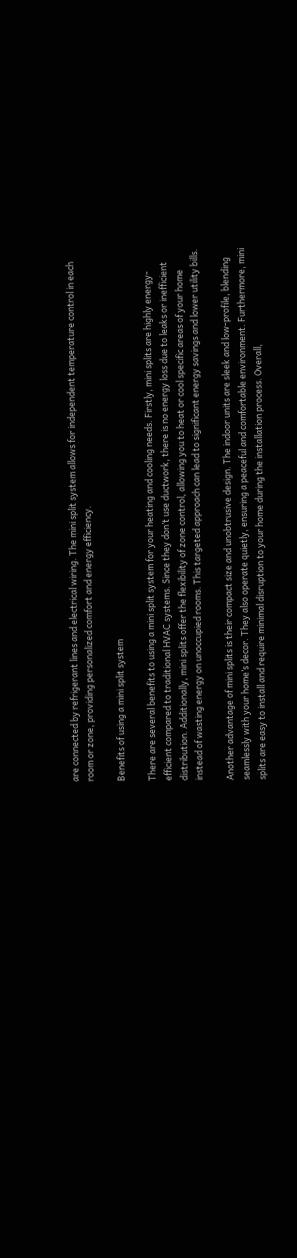are connected by refrigerant lines and electrical wiring. The mini split system allows for independent temperature control in each room or zone, providing personalized comfort and energy efficiency.

Benefits of using a mini split system

There are several benefits to using a mini split system for your heating and cooling needs. Firstly, mini splits are highly energy-efficient compared to traditional HVAC systems. Since they don’t use ductwork, there is no energy loss due to leaks or inefficient distribution. Additionally, mini splits offer the flexibility of zone control, allowing you to heat or cool specific areas of your home instead of wasting energy on unoccupied rooms. This targeted approach can lead to significant energy savings and lower utility bills.

Another advantage of mini splits is their compact size and unobtrusive design. The indoor units are sleek and low-profile, blending seamlessly with your home’s decor. They also operate quietly, ensuring a peaceful and comfortable environment. Furthermore, mini splits are easy to install and require minimal disruption to your home during the installation process. Overall,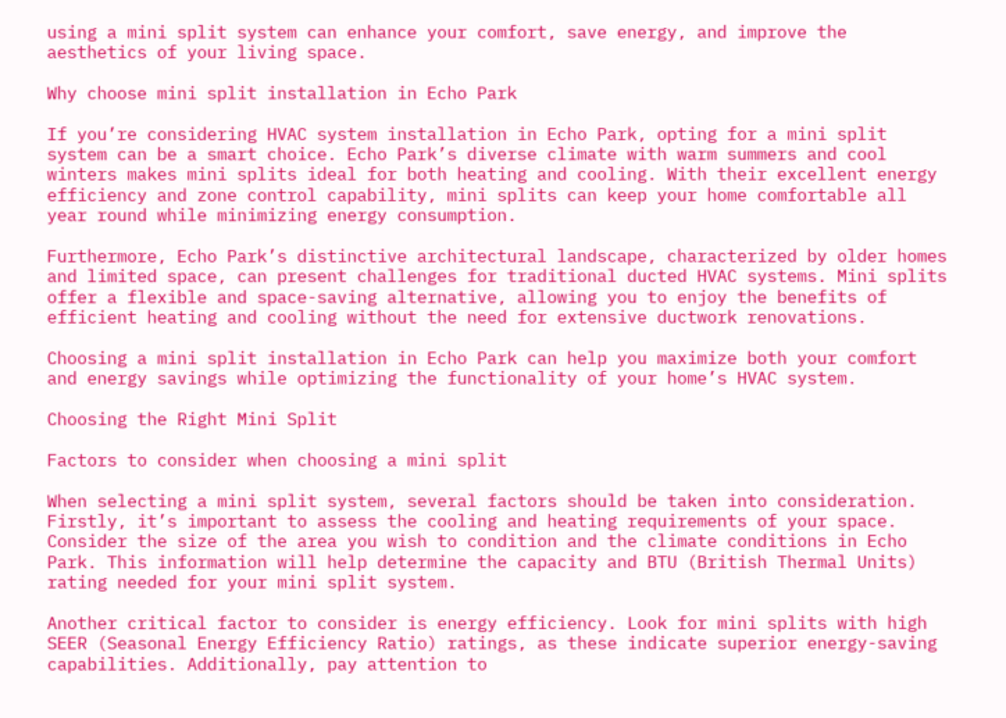using a mini split system can enhance your comfort, save energy, and improve the aesthetics of your living space.

Why choose mini split installation in Echo Park

If you’re considering HVAC system installation in Echo Park, opting for a mini split system can be a smart choice. Echo Park’s diverse climate with warm summers and cool winters makes mini splits ideal for both heating and cooling. With their excellent energy efficiency and zone control capability, mini splits can keep your home comfortable all year round while minimizing energy consumption.

Furthermore, Echo Park’s distinctive architectural landscape, characterized by older homes and limited space, can present challenges for traditional ducted HVAC systems. Mini splits offer a flexible and space-saving alternative, allowing you to enjoy the benefits of efficient heating and cooling without the need for extensive ductwork renovations.

Choosing a mini split installation in Echo Park can help you maximize both your comfort and energy savings while optimizing the functionality of your home’s HVAC system.

Choosing the Right Mini Split

Factors to consider when choosing a mini split

When selecting a mini split system, several factors should be taken into consideration. Firstly, it’s important to assess the cooling and heating requirements of your space. Consider the size of the area you wish to condition and the climate conditions in Echo Park. This information will help determine the capacity and BTU (British Thermal Units) rating needed for your mini split system.

Another critical factor to consider is energy efficiency. Look for mini splits with high SEER (Seasonal Energy Efficiency Ratio) ratings, as these indicate superior energy-saving capabilities. Additionally, pay attention to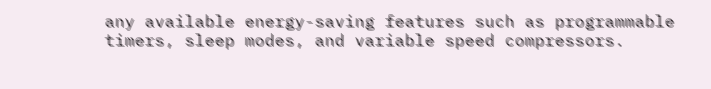any available energy-saving features such as programmable timers, sleep modes, and variable speed compressors.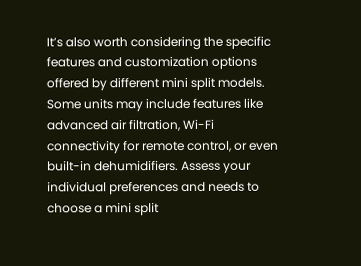It’s also worth considering the specific features and customization options offered by different mini split models. Some units may include features like advanced air filtration, Wi-Fi connectivity for remote control, or even built-in dehumidifiers. Assess your individual preferences and needs to choose a mini split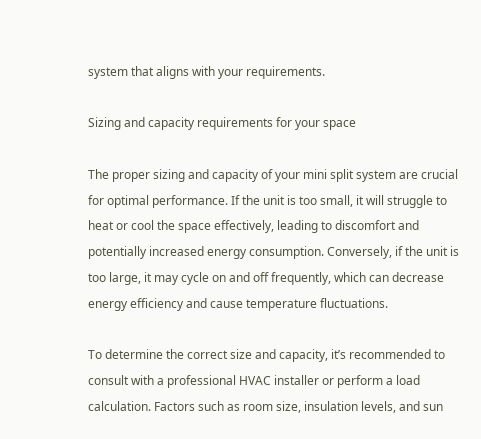system that aligns with your requirements.

Sizing and capacity requirements for your space

The proper sizing and capacity of your mini split system are crucial for optimal performance. If the unit is too small, it will struggle to heat or cool the space effectively, leading to discomfort and potentially increased energy consumption. Conversely, if the unit is too large, it may cycle on and off frequently, which can decrease energy efficiency and cause temperature fluctuations.

To determine the correct size and capacity, it’s recommended to consult with a professional HVAC installer or perform a load calculation. Factors such as room size, insulation levels, and sun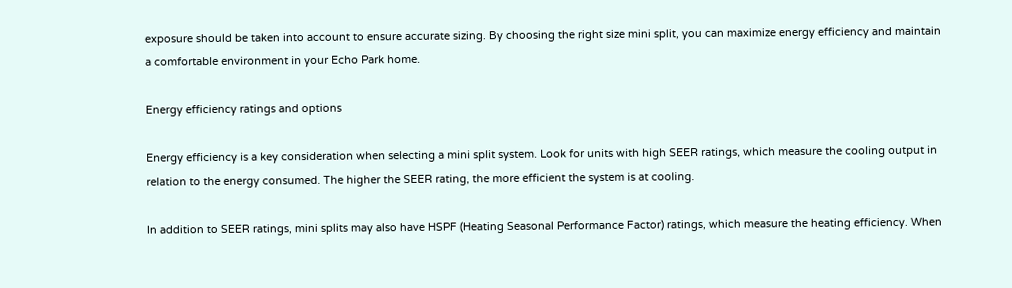exposure should be taken into account to ensure accurate sizing. By choosing the right size mini split, you can maximize energy efficiency and maintain a comfortable environment in your Echo Park home.

Energy efficiency ratings and options

Energy efficiency is a key consideration when selecting a mini split system. Look for units with high SEER ratings, which measure the cooling output in relation to the energy consumed. The higher the SEER rating, the more efficient the system is at cooling.

In addition to SEER ratings, mini splits may also have HSPF (Heating Seasonal Performance Factor) ratings, which measure the heating efficiency. When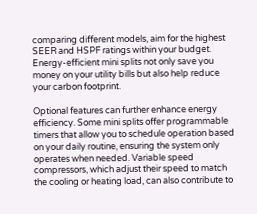comparing different models, aim for the highest SEER and HSPF ratings within your budget. Energy-efficient mini splits not only save you money on your utility bills but also help reduce your carbon footprint.

Optional features can further enhance energy efficiency. Some mini splits offer programmable timers that allow you to schedule operation based on your daily routine, ensuring the system only operates when needed. Variable speed compressors, which adjust their speed to match the cooling or heating load, can also contribute to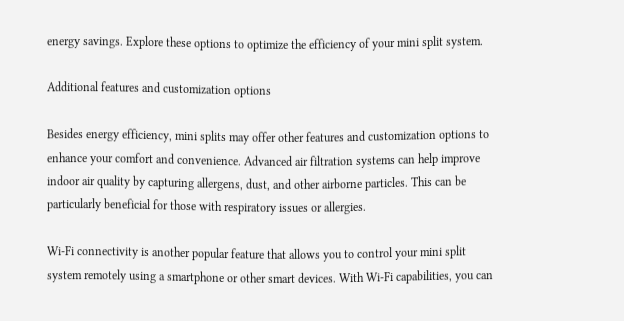energy savings. Explore these options to optimize the efficiency of your mini split system.

Additional features and customization options

Besides energy efficiency, mini splits may offer other features and customization options to enhance your comfort and convenience. Advanced air filtration systems can help improve indoor air quality by capturing allergens, dust, and other airborne particles. This can be particularly beneficial for those with respiratory issues or allergies.

Wi-Fi connectivity is another popular feature that allows you to control your mini split system remotely using a smartphone or other smart devices. With Wi-Fi capabilities, you can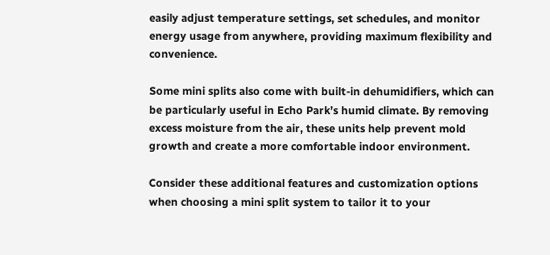easily adjust temperature settings, set schedules, and monitor energy usage from anywhere, providing maximum flexibility and convenience.

Some mini splits also come with built-in dehumidifiers, which can be particularly useful in Echo Park’s humid climate. By removing excess moisture from the air, these units help prevent mold growth and create a more comfortable indoor environment.

Consider these additional features and customization options when choosing a mini split system to tailor it to your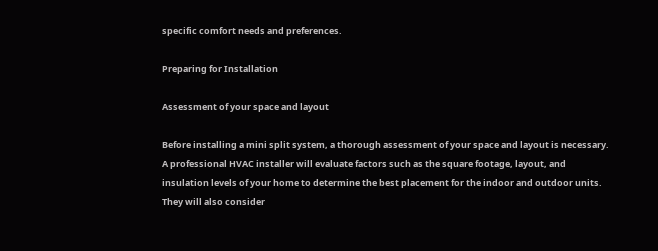specific comfort needs and preferences.

Preparing for Installation

Assessment of your space and layout

Before installing a mini split system, a thorough assessment of your space and layout is necessary. A professional HVAC installer will evaluate factors such as the square footage, layout, and insulation levels of your home to determine the best placement for the indoor and outdoor units. They will also consider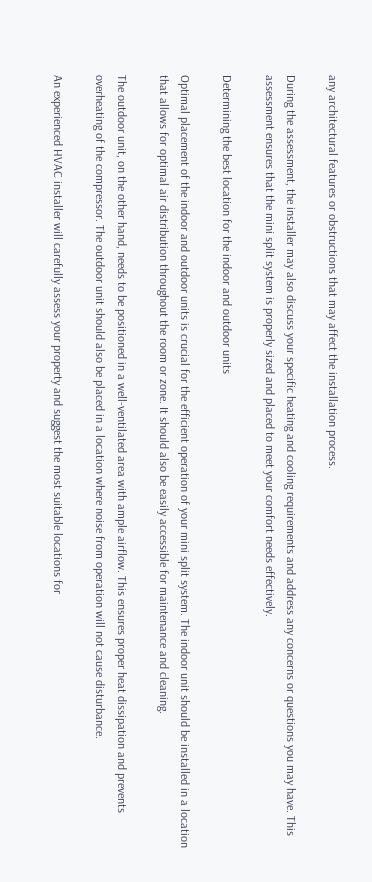any architectural features or obstructions that may affect the installation process.

During the assessment, the installer may also discuss your specific heating and cooling requirements and address any concerns or questions you may have. This assessment ensures that the mini split system is properly sized and placed to meet your comfort needs effectively.

Determining the best location for the indoor and outdoor units

Optimal placement of the indoor and outdoor units is crucial for the efficient operation of your mini split system. The indoor unit should be installed in a location that allows for optimal air distribution throughout the room or zone. It should also be easily accessible for maintenance and cleaning.

The outdoor unit, on the other hand, needs to be positioned in a well-ventilated area with ample airflow. This ensures proper heat dissipation and prevents overheating of the compressor. The outdoor unit should also be placed in a location where noise from operation will not cause disturbance.

An experienced HVAC installer will carefully assess your property and suggest the most suitable locations for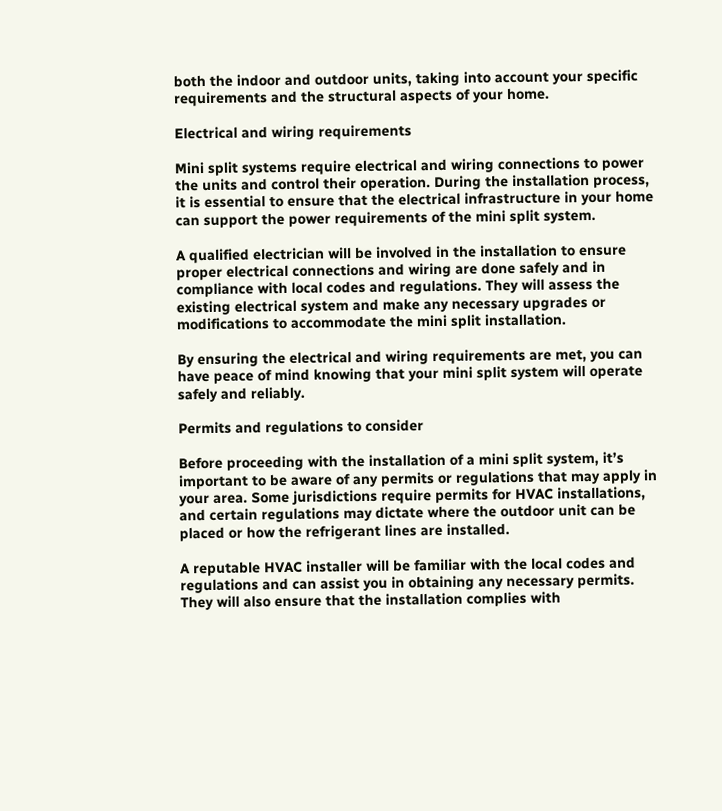both the indoor and outdoor units, taking into account your specific requirements and the structural aspects of your home.

Electrical and wiring requirements

Mini split systems require electrical and wiring connections to power the units and control their operation. During the installation process, it is essential to ensure that the electrical infrastructure in your home can support the power requirements of the mini split system.

A qualified electrician will be involved in the installation to ensure proper electrical connections and wiring are done safely and in compliance with local codes and regulations. They will assess the existing electrical system and make any necessary upgrades or modifications to accommodate the mini split installation.

By ensuring the electrical and wiring requirements are met, you can have peace of mind knowing that your mini split system will operate safely and reliably.

Permits and regulations to consider

Before proceeding with the installation of a mini split system, it’s important to be aware of any permits or regulations that may apply in your area. Some jurisdictions require permits for HVAC installations, and certain regulations may dictate where the outdoor unit can be placed or how the refrigerant lines are installed.

A reputable HVAC installer will be familiar with the local codes and regulations and can assist you in obtaining any necessary permits. They will also ensure that the installation complies with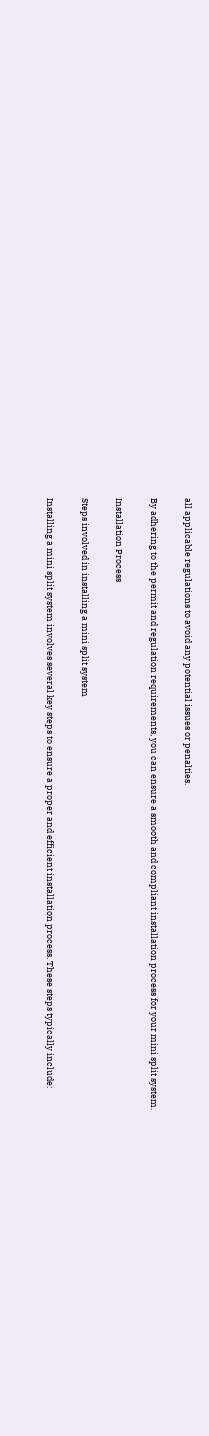all applicable regulations to avoid any potential issues or penalties.

By adhering to the permit and regulation requirements, you can ensure a smooth and compliant installation process for your mini split system.

Installation Process

Steps involved in installing a mini split system

Installing a mini split system involves several key steps to ensure a proper and efficient installation process. These steps typically include: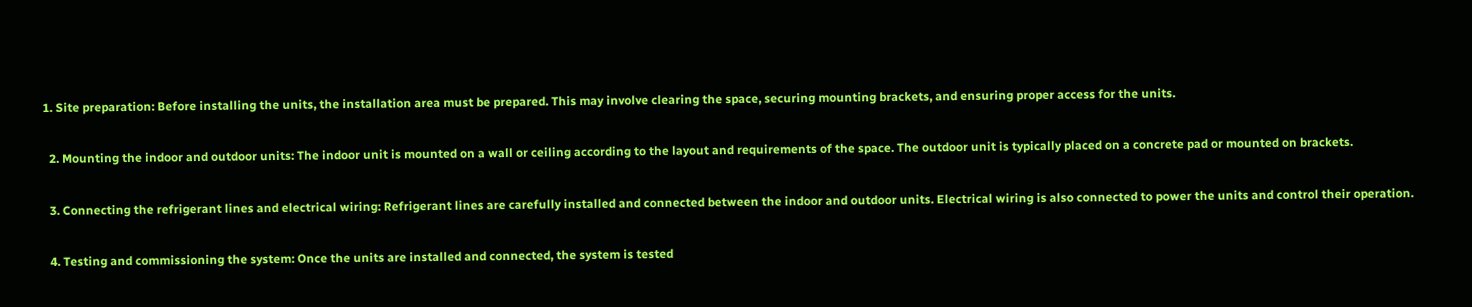1. Site preparation: Before installing the units, the installation area must be prepared. This may involve clearing the space, securing mounting brackets, and ensuring proper access for the units.

  2. Mounting the indoor and outdoor units: The indoor unit is mounted on a wall or ceiling according to the layout and requirements of the space. The outdoor unit is typically placed on a concrete pad or mounted on brackets.

  3. Connecting the refrigerant lines and electrical wiring: Refrigerant lines are carefully installed and connected between the indoor and outdoor units. Electrical wiring is also connected to power the units and control their operation.

  4. Testing and commissioning the system: Once the units are installed and connected, the system is tested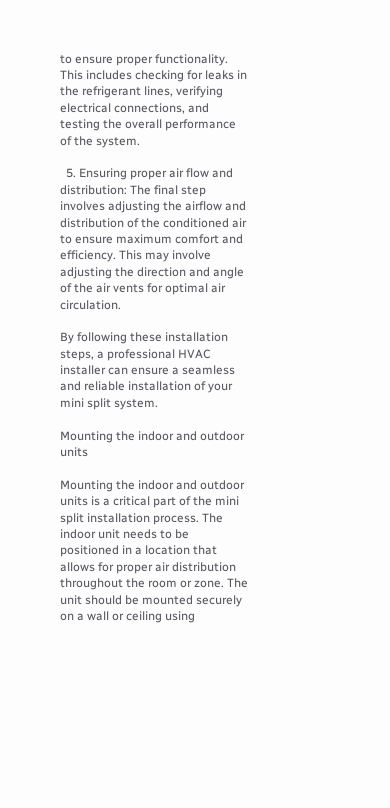to ensure proper functionality. This includes checking for leaks in the refrigerant lines, verifying electrical connections, and testing the overall performance of the system.

  5. Ensuring proper air flow and distribution: The final step involves adjusting the airflow and distribution of the conditioned air to ensure maximum comfort and efficiency. This may involve adjusting the direction and angle of the air vents for optimal air circulation.

By following these installation steps, a professional HVAC installer can ensure a seamless and reliable installation of your mini split system.

Mounting the indoor and outdoor units

Mounting the indoor and outdoor units is a critical part of the mini split installation process. The indoor unit needs to be positioned in a location that allows for proper air distribution throughout the room or zone. The unit should be mounted securely on a wall or ceiling using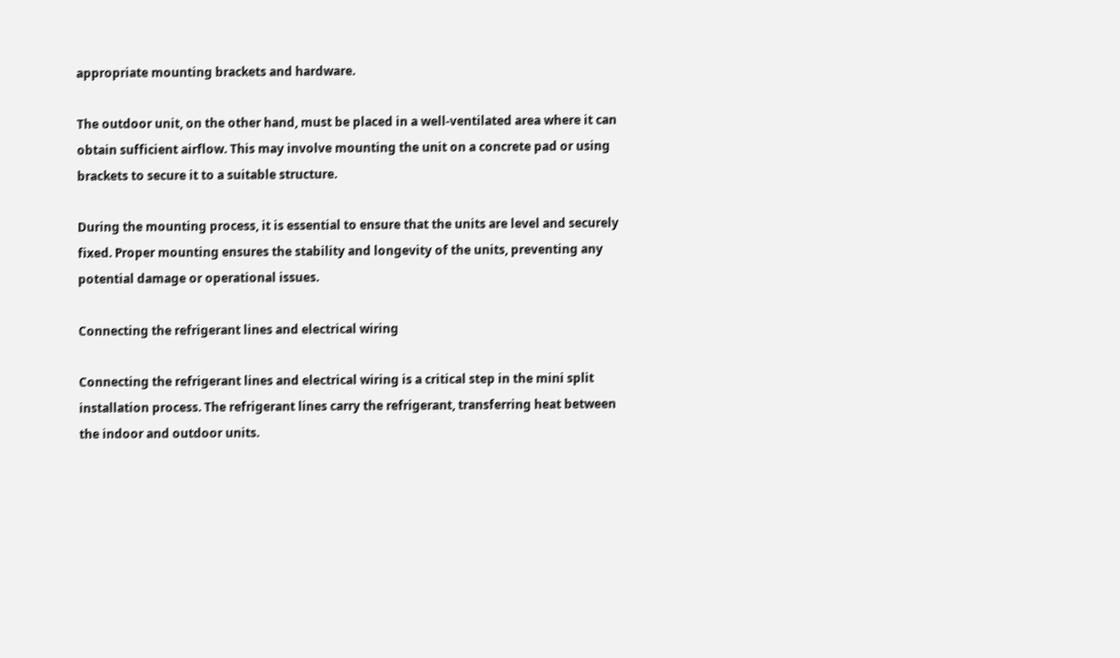appropriate mounting brackets and hardware.

The outdoor unit, on the other hand, must be placed in a well-ventilated area where it can obtain sufficient airflow. This may involve mounting the unit on a concrete pad or using brackets to secure it to a suitable structure.

During the mounting process, it is essential to ensure that the units are level and securely fixed. Proper mounting ensures the stability and longevity of the units, preventing any potential damage or operational issues.

Connecting the refrigerant lines and electrical wiring

Connecting the refrigerant lines and electrical wiring is a critical step in the mini split installation process. The refrigerant lines carry the refrigerant, transferring heat between the indoor and outdoor units.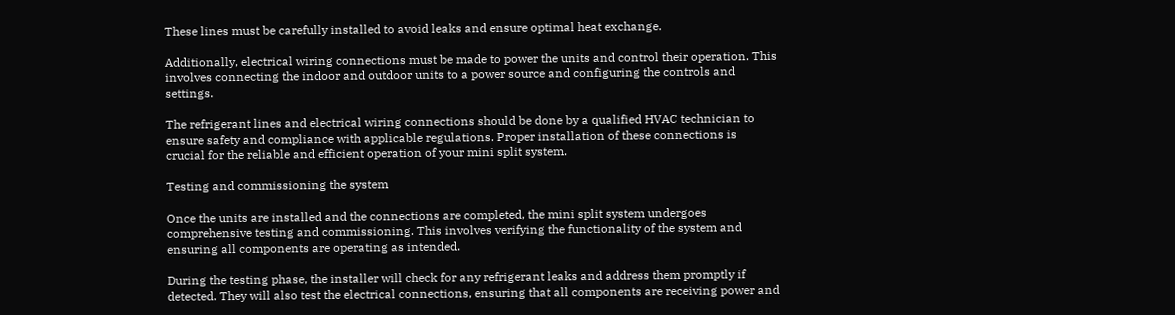These lines must be carefully installed to avoid leaks and ensure optimal heat exchange.

Additionally, electrical wiring connections must be made to power the units and control their operation. This involves connecting the indoor and outdoor units to a power source and configuring the controls and settings.

The refrigerant lines and electrical wiring connections should be done by a qualified HVAC technician to ensure safety and compliance with applicable regulations. Proper installation of these connections is crucial for the reliable and efficient operation of your mini split system.

Testing and commissioning the system

Once the units are installed and the connections are completed, the mini split system undergoes comprehensive testing and commissioning. This involves verifying the functionality of the system and ensuring all components are operating as intended.

During the testing phase, the installer will check for any refrigerant leaks and address them promptly if detected. They will also test the electrical connections, ensuring that all components are receiving power and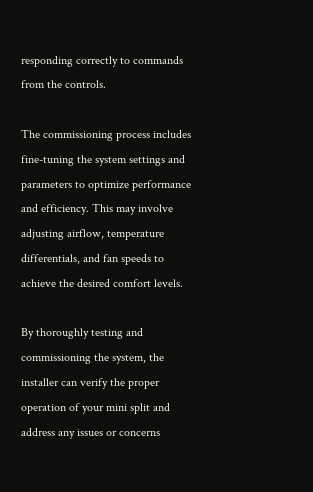responding correctly to commands from the controls.

The commissioning process includes fine-tuning the system settings and parameters to optimize performance and efficiency. This may involve adjusting airflow, temperature differentials, and fan speeds to achieve the desired comfort levels.

By thoroughly testing and commissioning the system, the installer can verify the proper operation of your mini split and address any issues or concerns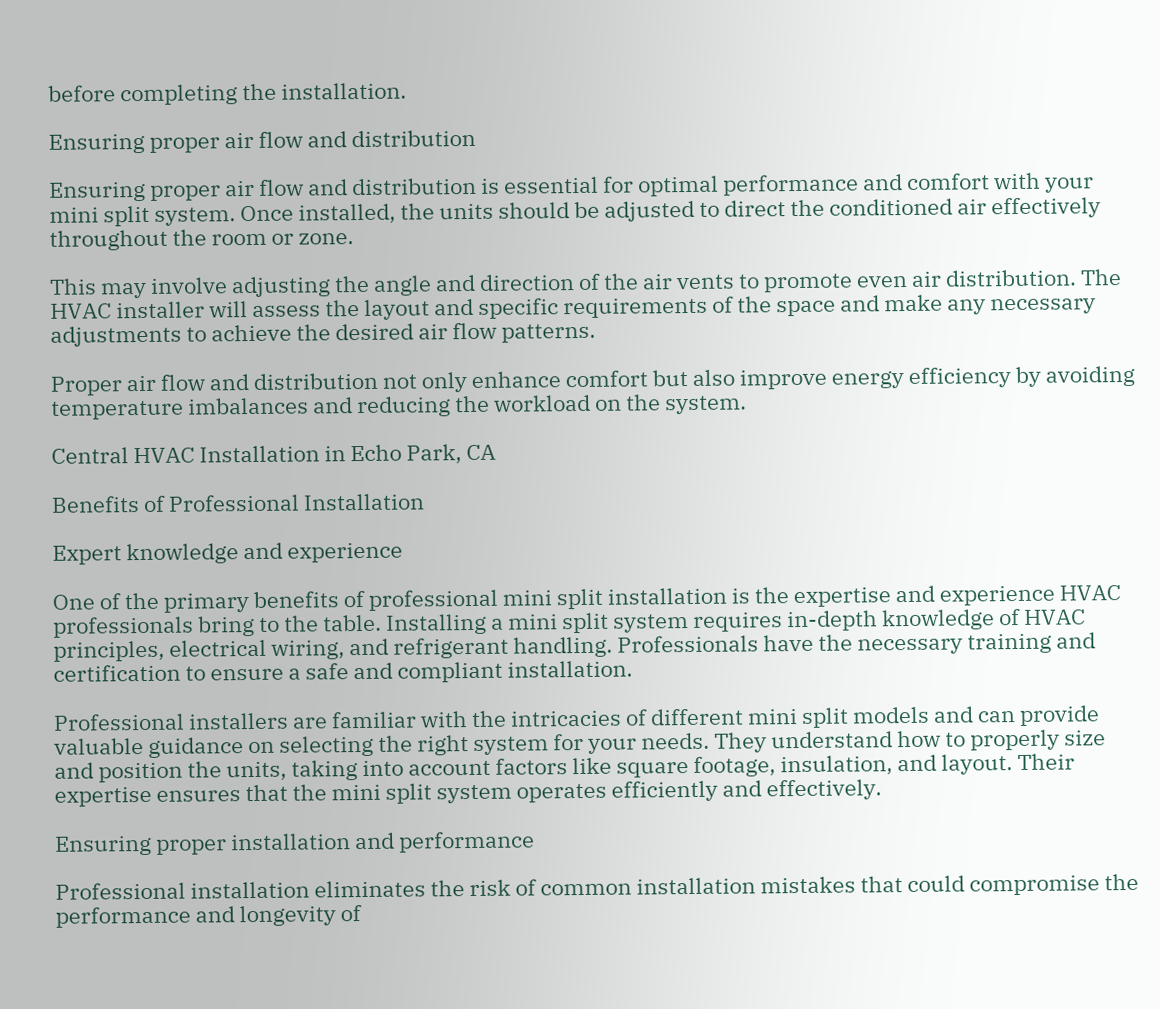before completing the installation.

Ensuring proper air flow and distribution

Ensuring proper air flow and distribution is essential for optimal performance and comfort with your mini split system. Once installed, the units should be adjusted to direct the conditioned air effectively throughout the room or zone.

This may involve adjusting the angle and direction of the air vents to promote even air distribution. The HVAC installer will assess the layout and specific requirements of the space and make any necessary adjustments to achieve the desired air flow patterns.

Proper air flow and distribution not only enhance comfort but also improve energy efficiency by avoiding temperature imbalances and reducing the workload on the system.

Central HVAC Installation in Echo Park, CA

Benefits of Professional Installation

Expert knowledge and experience

One of the primary benefits of professional mini split installation is the expertise and experience HVAC professionals bring to the table. Installing a mini split system requires in-depth knowledge of HVAC principles, electrical wiring, and refrigerant handling. Professionals have the necessary training and certification to ensure a safe and compliant installation.

Professional installers are familiar with the intricacies of different mini split models and can provide valuable guidance on selecting the right system for your needs. They understand how to properly size and position the units, taking into account factors like square footage, insulation, and layout. Their expertise ensures that the mini split system operates efficiently and effectively.

Ensuring proper installation and performance

Professional installation eliminates the risk of common installation mistakes that could compromise the performance and longevity of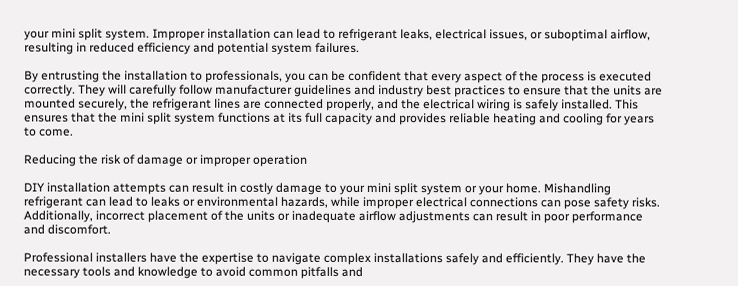your mini split system. Improper installation can lead to refrigerant leaks, electrical issues, or suboptimal airflow, resulting in reduced efficiency and potential system failures.

By entrusting the installation to professionals, you can be confident that every aspect of the process is executed correctly. They will carefully follow manufacturer guidelines and industry best practices to ensure that the units are mounted securely, the refrigerant lines are connected properly, and the electrical wiring is safely installed. This ensures that the mini split system functions at its full capacity and provides reliable heating and cooling for years to come.

Reducing the risk of damage or improper operation

DIY installation attempts can result in costly damage to your mini split system or your home. Mishandling refrigerant can lead to leaks or environmental hazards, while improper electrical connections can pose safety risks. Additionally, incorrect placement of the units or inadequate airflow adjustments can result in poor performance and discomfort.

Professional installers have the expertise to navigate complex installations safely and efficiently. They have the necessary tools and knowledge to avoid common pitfalls and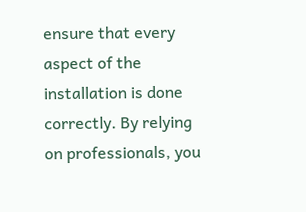ensure that every aspect of the installation is done correctly. By relying on professionals, you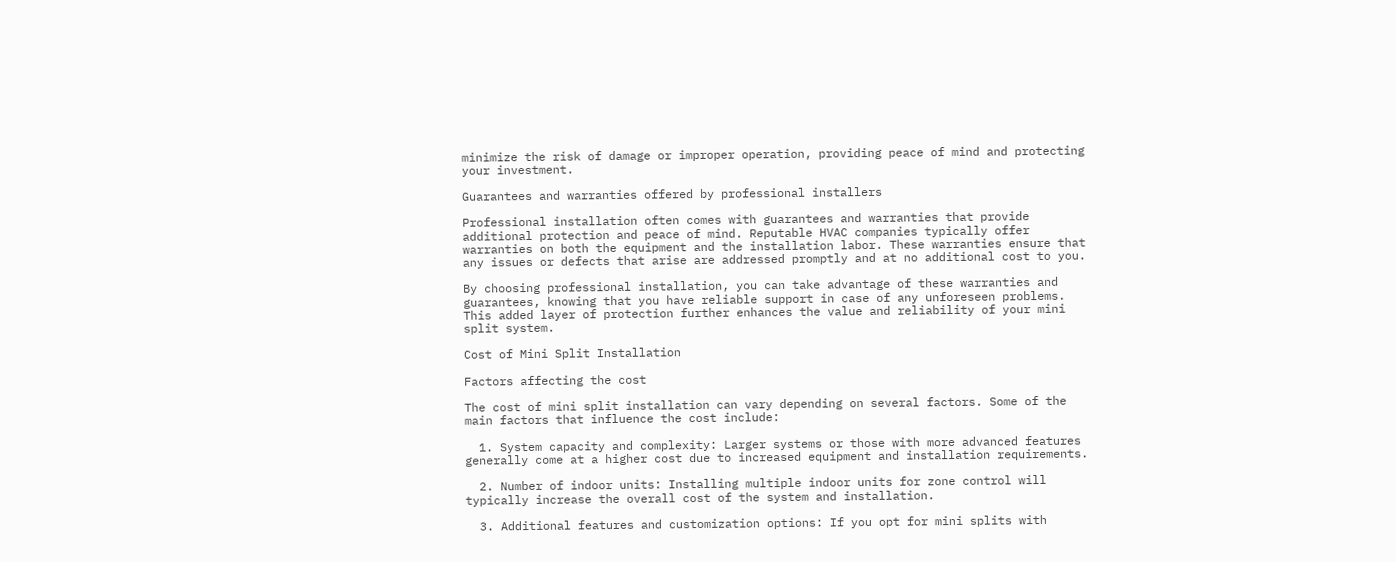minimize the risk of damage or improper operation, providing peace of mind and protecting your investment.

Guarantees and warranties offered by professional installers

Professional installation often comes with guarantees and warranties that provide additional protection and peace of mind. Reputable HVAC companies typically offer warranties on both the equipment and the installation labor. These warranties ensure that any issues or defects that arise are addressed promptly and at no additional cost to you.

By choosing professional installation, you can take advantage of these warranties and guarantees, knowing that you have reliable support in case of any unforeseen problems. This added layer of protection further enhances the value and reliability of your mini split system.

Cost of Mini Split Installation

Factors affecting the cost

The cost of mini split installation can vary depending on several factors. Some of the main factors that influence the cost include:

  1. System capacity and complexity: Larger systems or those with more advanced features generally come at a higher cost due to increased equipment and installation requirements.

  2. Number of indoor units: Installing multiple indoor units for zone control will typically increase the overall cost of the system and installation.

  3. Additional features and customization options: If you opt for mini splits with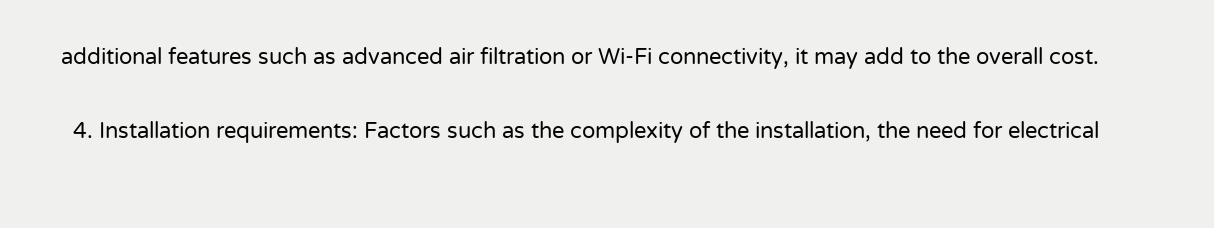additional features such as advanced air filtration or Wi-Fi connectivity, it may add to the overall cost.

  4. Installation requirements: Factors such as the complexity of the installation, the need for electrical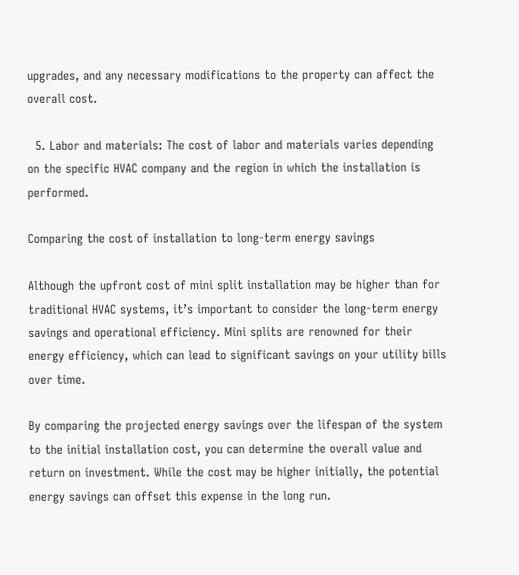upgrades, and any necessary modifications to the property can affect the overall cost.

  5. Labor and materials: The cost of labor and materials varies depending on the specific HVAC company and the region in which the installation is performed.

Comparing the cost of installation to long-term energy savings

Although the upfront cost of mini split installation may be higher than for traditional HVAC systems, it’s important to consider the long-term energy savings and operational efficiency. Mini splits are renowned for their energy efficiency, which can lead to significant savings on your utility bills over time.

By comparing the projected energy savings over the lifespan of the system to the initial installation cost, you can determine the overall value and return on investment. While the cost may be higher initially, the potential energy savings can offset this expense in the long run.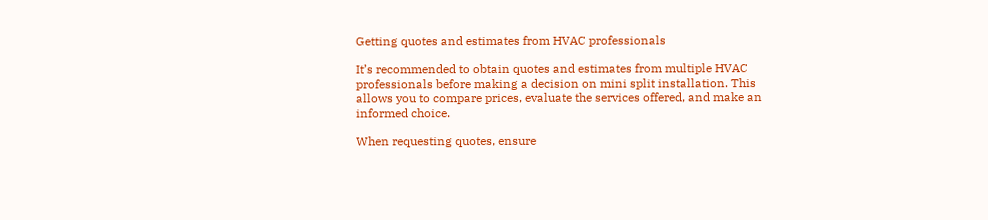Getting quotes and estimates from HVAC professionals

It’s recommended to obtain quotes and estimates from multiple HVAC professionals before making a decision on mini split installation. This allows you to compare prices, evaluate the services offered, and make an informed choice.

When requesting quotes, ensure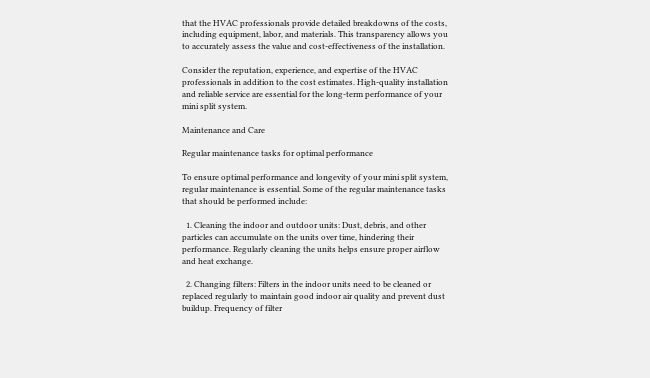that the HVAC professionals provide detailed breakdowns of the costs, including equipment, labor, and materials. This transparency allows you to accurately assess the value and cost-effectiveness of the installation.

Consider the reputation, experience, and expertise of the HVAC professionals in addition to the cost estimates. High-quality installation and reliable service are essential for the long-term performance of your mini split system.

Maintenance and Care

Regular maintenance tasks for optimal performance

To ensure optimal performance and longevity of your mini split system, regular maintenance is essential. Some of the regular maintenance tasks that should be performed include:

  1. Cleaning the indoor and outdoor units: Dust, debris, and other particles can accumulate on the units over time, hindering their performance. Regularly cleaning the units helps ensure proper airflow and heat exchange.

  2. Changing filters: Filters in the indoor units need to be cleaned or replaced regularly to maintain good indoor air quality and prevent dust buildup. Frequency of filter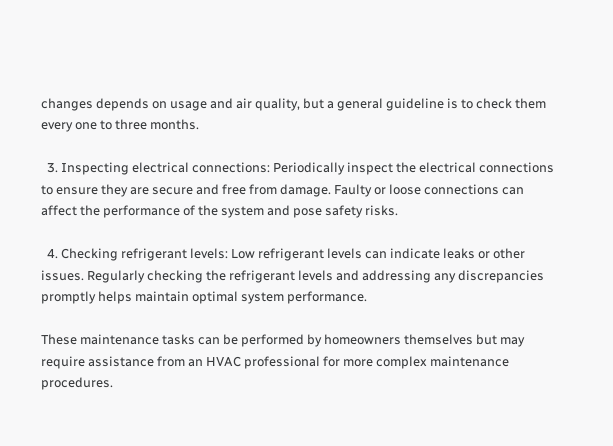changes depends on usage and air quality, but a general guideline is to check them every one to three months.

  3. Inspecting electrical connections: Periodically inspect the electrical connections to ensure they are secure and free from damage. Faulty or loose connections can affect the performance of the system and pose safety risks.

  4. Checking refrigerant levels: Low refrigerant levels can indicate leaks or other issues. Regularly checking the refrigerant levels and addressing any discrepancies promptly helps maintain optimal system performance.

These maintenance tasks can be performed by homeowners themselves but may require assistance from an HVAC professional for more complex maintenance procedures.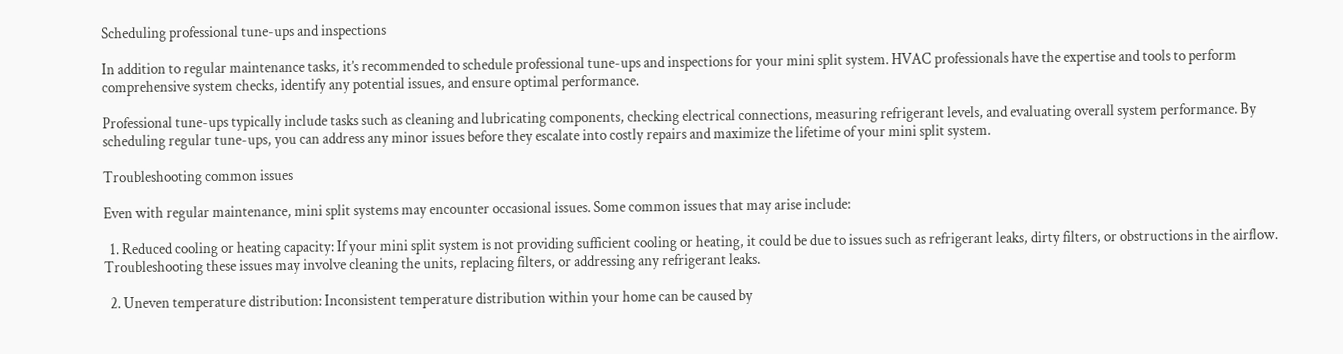Scheduling professional tune-ups and inspections

In addition to regular maintenance tasks, it’s recommended to schedule professional tune-ups and inspections for your mini split system. HVAC professionals have the expertise and tools to perform comprehensive system checks, identify any potential issues, and ensure optimal performance.

Professional tune-ups typically include tasks such as cleaning and lubricating components, checking electrical connections, measuring refrigerant levels, and evaluating overall system performance. By scheduling regular tune-ups, you can address any minor issues before they escalate into costly repairs and maximize the lifetime of your mini split system.

Troubleshooting common issues

Even with regular maintenance, mini split systems may encounter occasional issues. Some common issues that may arise include:

  1. Reduced cooling or heating capacity: If your mini split system is not providing sufficient cooling or heating, it could be due to issues such as refrigerant leaks, dirty filters, or obstructions in the airflow. Troubleshooting these issues may involve cleaning the units, replacing filters, or addressing any refrigerant leaks.

  2. Uneven temperature distribution: Inconsistent temperature distribution within your home can be caused by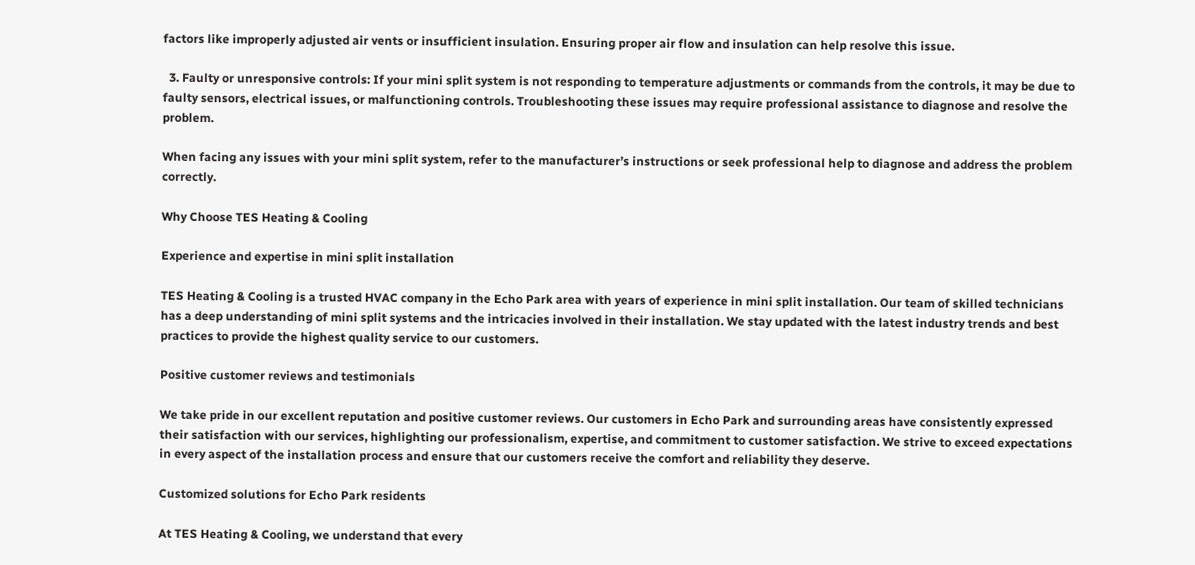factors like improperly adjusted air vents or insufficient insulation. Ensuring proper air flow and insulation can help resolve this issue.

  3. Faulty or unresponsive controls: If your mini split system is not responding to temperature adjustments or commands from the controls, it may be due to faulty sensors, electrical issues, or malfunctioning controls. Troubleshooting these issues may require professional assistance to diagnose and resolve the problem.

When facing any issues with your mini split system, refer to the manufacturer’s instructions or seek professional help to diagnose and address the problem correctly.

Why Choose TES Heating & Cooling

Experience and expertise in mini split installation

TES Heating & Cooling is a trusted HVAC company in the Echo Park area with years of experience in mini split installation. Our team of skilled technicians has a deep understanding of mini split systems and the intricacies involved in their installation. We stay updated with the latest industry trends and best practices to provide the highest quality service to our customers.

Positive customer reviews and testimonials

We take pride in our excellent reputation and positive customer reviews. Our customers in Echo Park and surrounding areas have consistently expressed their satisfaction with our services, highlighting our professionalism, expertise, and commitment to customer satisfaction. We strive to exceed expectations in every aspect of the installation process and ensure that our customers receive the comfort and reliability they deserve.

Customized solutions for Echo Park residents

At TES Heating & Cooling, we understand that every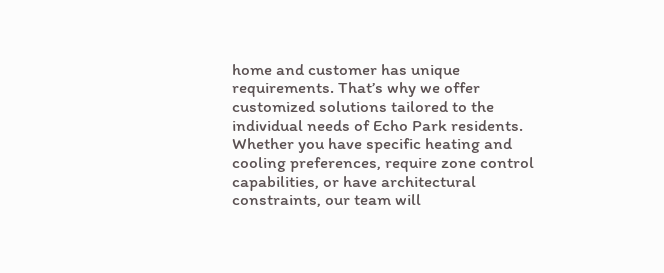home and customer has unique requirements. That’s why we offer customized solutions tailored to the individual needs of Echo Park residents. Whether you have specific heating and cooling preferences, require zone control capabilities, or have architectural constraints, our team will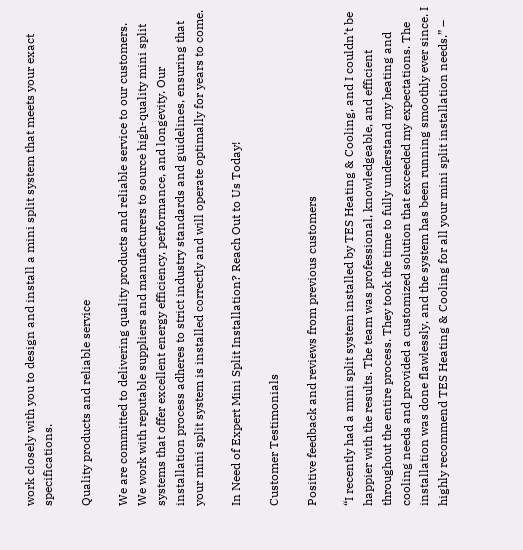work closely with you to design and install a mini split system that meets your exact specifications.

Quality products and reliable service

We are committed to delivering quality products and reliable service to our customers. We work with reputable suppliers and manufacturers to source high-quality mini split systems that offer excellent energy efficiency, performance, and longevity. Our installation process adheres to strict industry standards and guidelines, ensuring that your mini split system is installed correctly and will operate optimally for years to come.

In Need of Expert Mini Split Installation? Reach Out to Us Today!

Customer Testimonials

Positive feedback and reviews from previous customers

“I recently had a mini split system installed by TES Heating & Cooling, and I couldn’t be happier with the results. The team was professional, knowledgeable, and efficient throughout the entire process. They took the time to fully understand my heating and cooling needs and provided a customized solution that exceeded my expectations. The installation was done flawlessly, and the system has been running smoothly ever since. I highly recommend TES Heating & Cooling for all your mini split installation needs.” –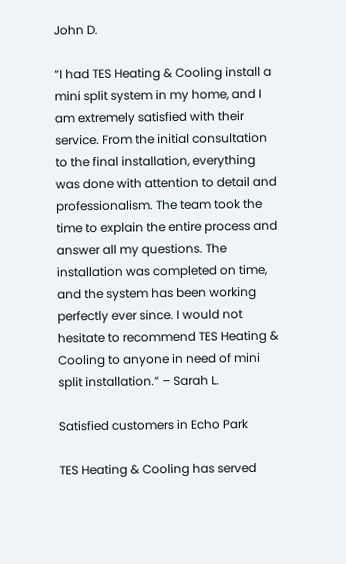John D.

“I had TES Heating & Cooling install a mini split system in my home, and I am extremely satisfied with their service. From the initial consultation to the final installation, everything was done with attention to detail and professionalism. The team took the time to explain the entire process and answer all my questions. The installation was completed on time, and the system has been working perfectly ever since. I would not hesitate to recommend TES Heating & Cooling to anyone in need of mini split installation.” – Sarah L.

Satisfied customers in Echo Park

TES Heating & Cooling has served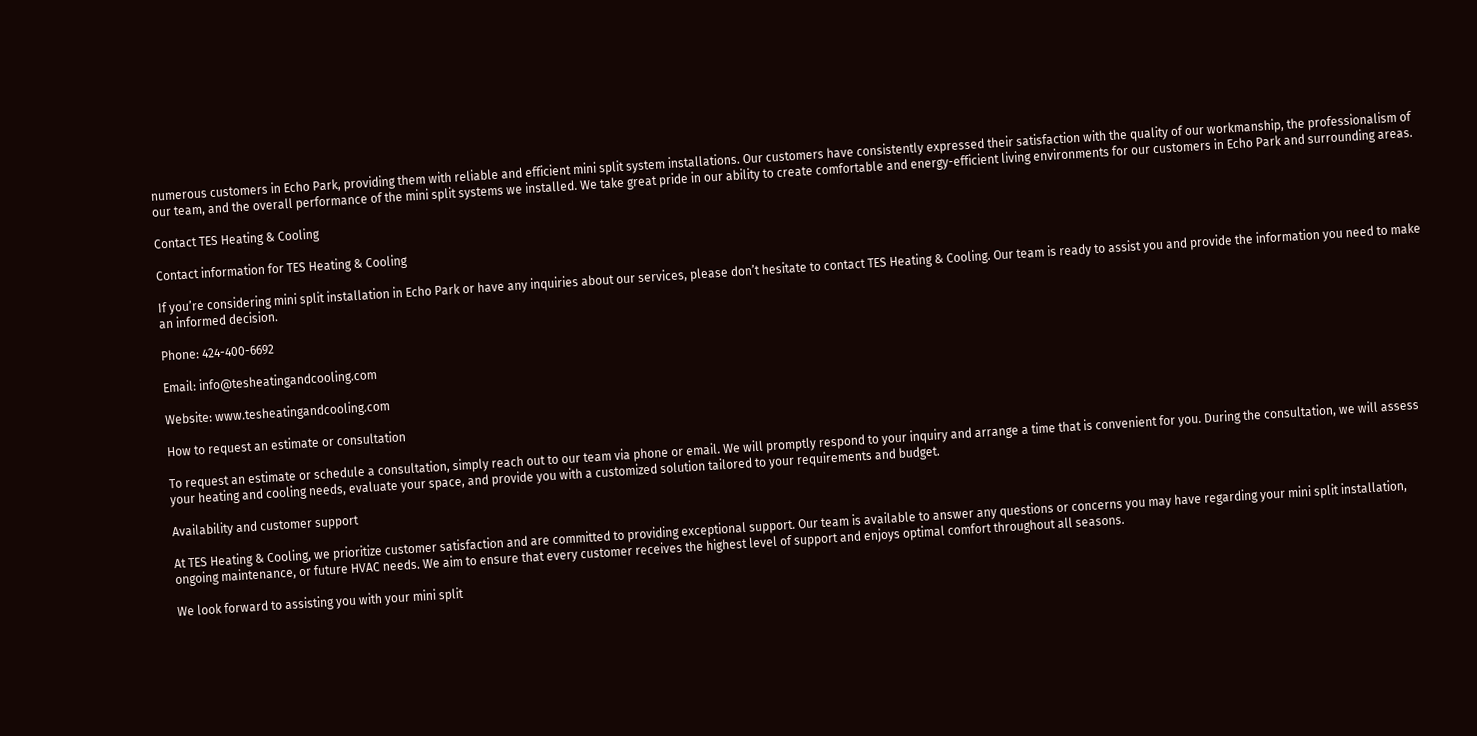numerous customers in Echo Park, providing them with reliable and efficient mini split system installations. Our customers have consistently expressed their satisfaction with the quality of our workmanship, the professionalism of our team, and the overall performance of the mini split systems we installed. We take great pride in our ability to create comfortable and energy-efficient living environments for our customers in Echo Park and surrounding areas.

Contact TES Heating & Cooling

Contact information for TES Heating & Cooling

If you’re considering mini split installation in Echo Park or have any inquiries about our services, please don’t hesitate to contact TES Heating & Cooling. Our team is ready to assist you and provide the information you need to make an informed decision.

Phone: 424-400-6692

Email: info@tesheatingandcooling.com

Website: www.tesheatingandcooling.com

How to request an estimate or consultation

To request an estimate or schedule a consultation, simply reach out to our team via phone or email. We will promptly respond to your inquiry and arrange a time that is convenient for you. During the consultation, we will assess your heating and cooling needs, evaluate your space, and provide you with a customized solution tailored to your requirements and budget.

Availability and customer support

At TES Heating & Cooling, we prioritize customer satisfaction and are committed to providing exceptional support. Our team is available to answer any questions or concerns you may have regarding your mini split installation, ongoing maintenance, or future HVAC needs. We aim to ensure that every customer receives the highest level of support and enjoys optimal comfort throughout all seasons.

We look forward to assisting you with your mini split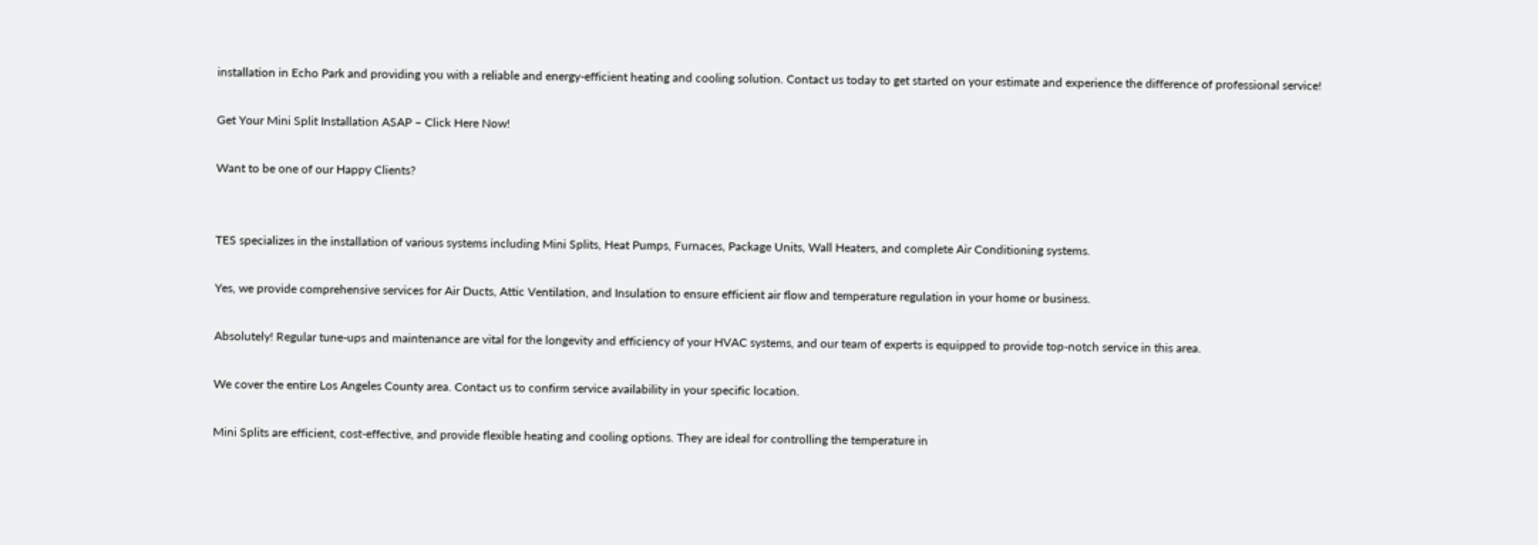installation in Echo Park and providing you with a reliable and energy-efficient heating and cooling solution. Contact us today to get started on your estimate and experience the difference of professional service!

Get Your Mini Split Installation ASAP – Click Here Now!

Want to be one of our Happy Clients?


TES specializes in the installation of various systems including Mini Splits, Heat Pumps, Furnaces, Package Units, Wall Heaters, and complete Air Conditioning systems.

Yes, we provide comprehensive services for Air Ducts, Attic Ventilation, and Insulation to ensure efficient air flow and temperature regulation in your home or business.

Absolutely! Regular tune-ups and maintenance are vital for the longevity and efficiency of your HVAC systems, and our team of experts is equipped to provide top-notch service in this area.

We cover the entire Los Angeles County area. Contact us to confirm service availability in your specific location.

Mini Splits are efficient, cost-effective, and provide flexible heating and cooling options. They are ideal for controlling the temperature in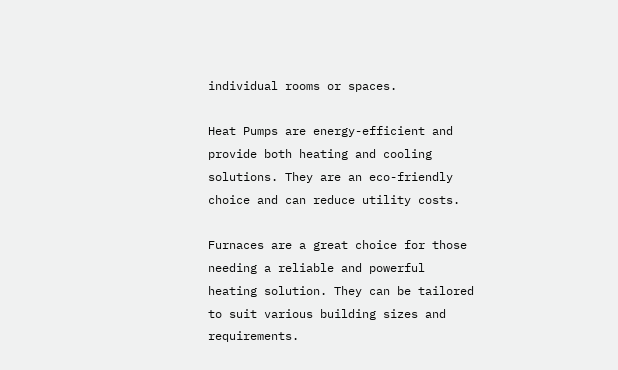individual rooms or spaces.

Heat Pumps are energy-efficient and provide both heating and cooling solutions. They are an eco-friendly choice and can reduce utility costs.

Furnaces are a great choice for those needing a reliable and powerful heating solution. They can be tailored to suit various building sizes and requirements.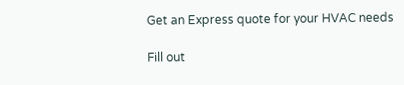Get an Express quote for your HVAC needs

Fill out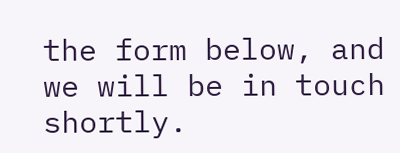the form below, and we will be in touch shortly.